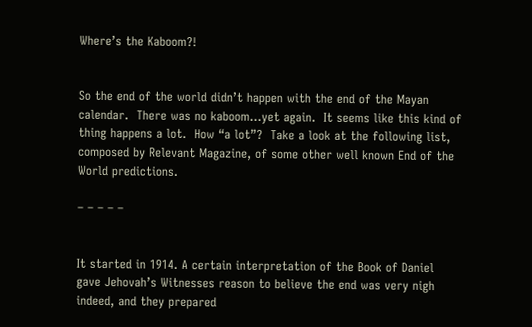Where’s the Kaboom?!


So the end of the world didn’t happen with the end of the Mayan calendar.  There was no kaboom…yet again.  It seems like this kind of thing happens a lot.  How “a lot”?  Take a look at the following list, composed by Relevant Magazine, of some other well known End of the World predictions.

– – – – –


It started in 1914. A certain interpretation of the Book of Daniel gave Jehovah’s Witnesses reason to believe the end was very nigh indeed, and they prepared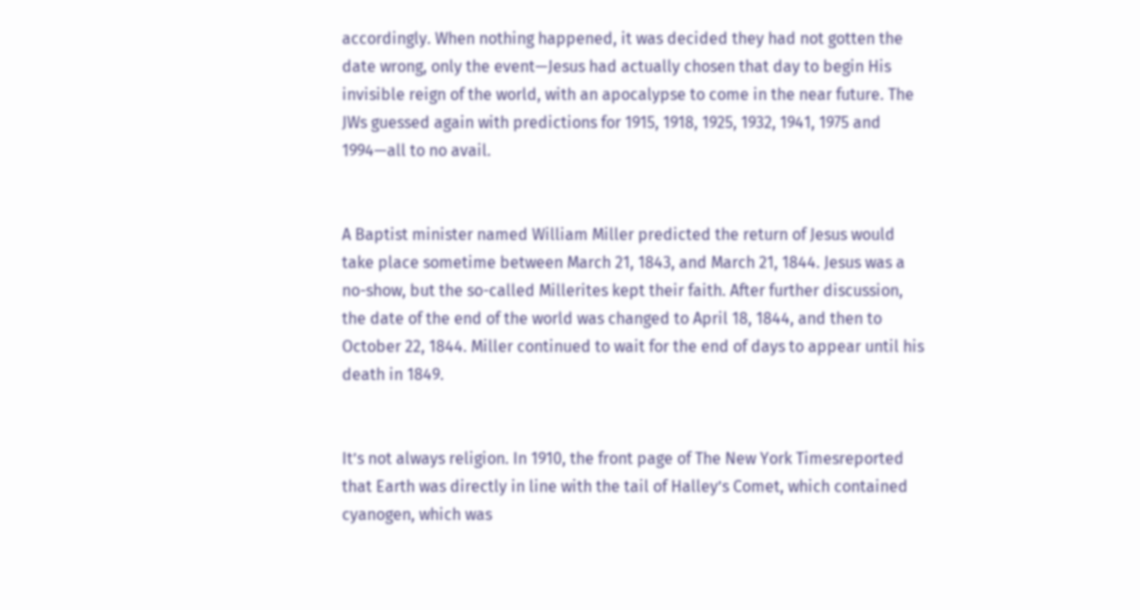accordingly. When nothing happened, it was decided they had not gotten the date wrong, only the event—Jesus had actually chosen that day to begin His invisible reign of the world, with an apocalypse to come in the near future. The JWs guessed again with predictions for 1915, 1918, 1925, 1932, 1941, 1975 and 1994—all to no avail.


A Baptist minister named William Miller predicted the return of Jesus would take place sometime between March 21, 1843, and March 21, 1844. Jesus was a no-show, but the so-called Millerites kept their faith. After further discussion, the date of the end of the world was changed to April 18, 1844, and then to October 22, 1844. Miller continued to wait for the end of days to appear until his death in 1849.


It’s not always religion. In 1910, the front page of The New York Timesreported that Earth was directly in line with the tail of Halley’s Comet, which contained cyanogen, which was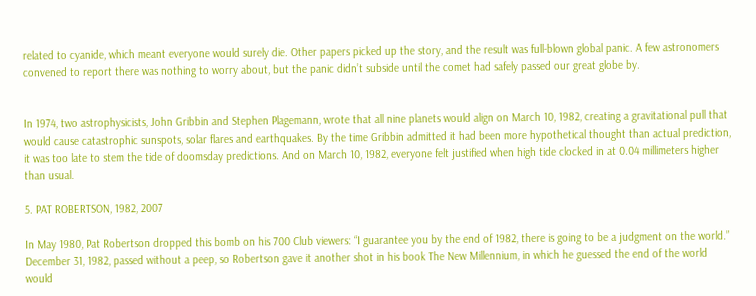related to cyanide, which meant everyone would surely die. Other papers picked up the story, and the result was full-blown global panic. A few astronomers convened to report there was nothing to worry about, but the panic didn’t subside until the comet had safely passed our great globe by.


In 1974, two astrophysicists, John Gribbin and Stephen Plagemann, wrote that all nine planets would align on March 10, 1982, creating a gravitational pull that would cause catastrophic sunspots, solar flares and earthquakes. By the time Gribbin admitted it had been more hypothetical thought than actual prediction, it was too late to stem the tide of doomsday predictions. And on March 10, 1982, everyone felt justified when high tide clocked in at 0.04 millimeters higher than usual.

5. PAT ROBERTSON, 1982, 2007

In May 1980, Pat Robertson dropped this bomb on his 700 Club viewers: “I guarantee you by the end of 1982, there is going to be a judgment on the world.” December 31, 1982, passed without a peep, so Robertson gave it another shot in his book The New Millennium, in which he guessed the end of the world would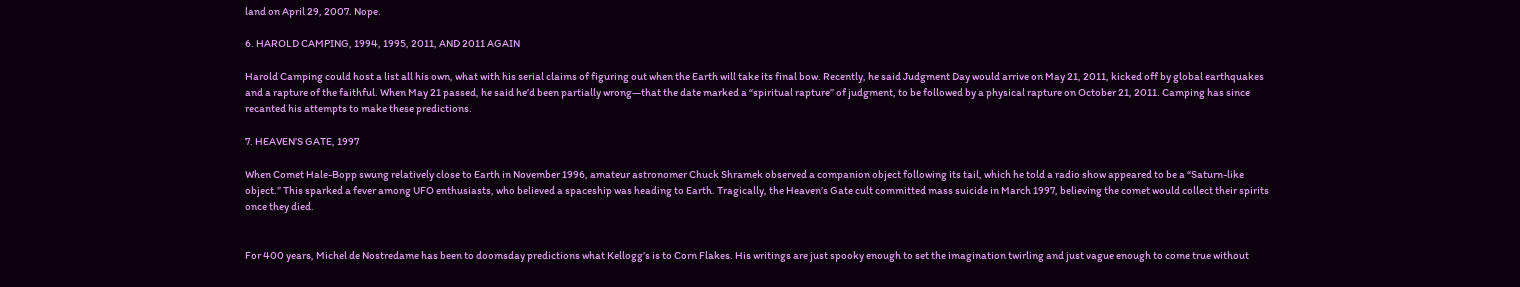land on April 29, 2007. Nope.

6. HAROLD CAMPING, 1994, 1995, 2011, AND 2011 AGAIN

Harold Camping could host a list all his own, what with his serial claims of figuring out when the Earth will take its final bow. Recently, he said Judgment Day would arrive on May 21, 2011, kicked off by global earthquakes and a rapture of the faithful. When May 21 passed, he said he’d been partially wrong—that the date marked a “spiritual rapture” of judgment, to be followed by a physical rapture on October 21, 2011. Camping has since recanted his attempts to make these predictions.

7. HEAVEN’S GATE, 1997

When Comet Hale-Bopp swung relatively close to Earth in November 1996, amateur astronomer Chuck Shramek observed a companion object following its tail, which he told a radio show appeared to be a “Saturn-like object.” This sparked a fever among UFO enthusiasts, who believed a spaceship was heading to Earth. Tragically, the Heaven’s Gate cult committed mass suicide in March 1997, believing the comet would collect their spirits once they died.


For 400 years, Michel de Nostredame has been to doomsday predictions what Kellogg’s is to Corn Flakes. His writings are just spooky enough to set the imagination twirling and just vague enough to come true without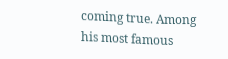coming true. Among his most famous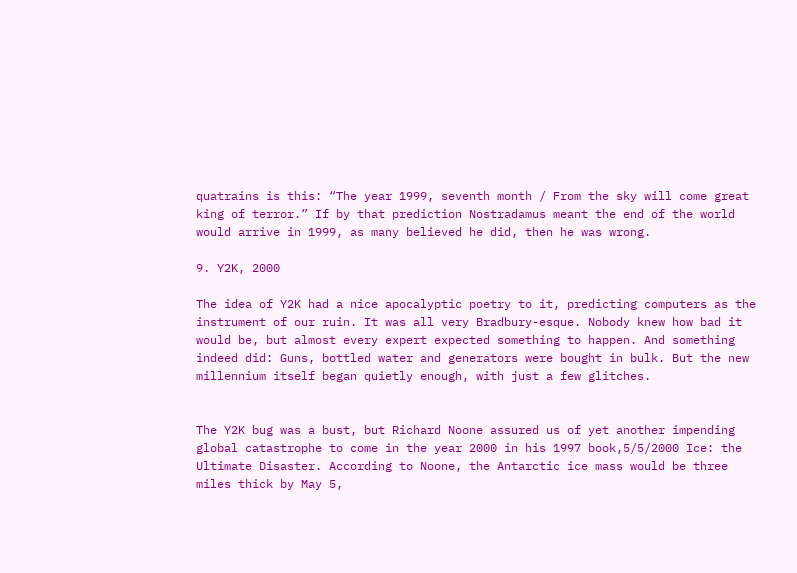quatrains is this: “The year 1999, seventh month / From the sky will come great king of terror.” If by that prediction Nostradamus meant the end of the world would arrive in 1999, as many believed he did, then he was wrong.

9. Y2K, 2000

The idea of Y2K had a nice apocalyptic poetry to it, predicting computers as the instrument of our ruin. It was all very Bradbury-esque. Nobody knew how bad it would be, but almost every expert expected something to happen. And something indeed did: Guns, bottled water and generators were bought in bulk. But the new millennium itself began quietly enough, with just a few glitches.


The Y2K bug was a bust, but Richard Noone assured us of yet another impending global catastrophe to come in the year 2000 in his 1997 book,5/5/2000 Ice: the Ultimate Disaster. According to Noone, the Antarctic ice mass would be three miles thick by May 5,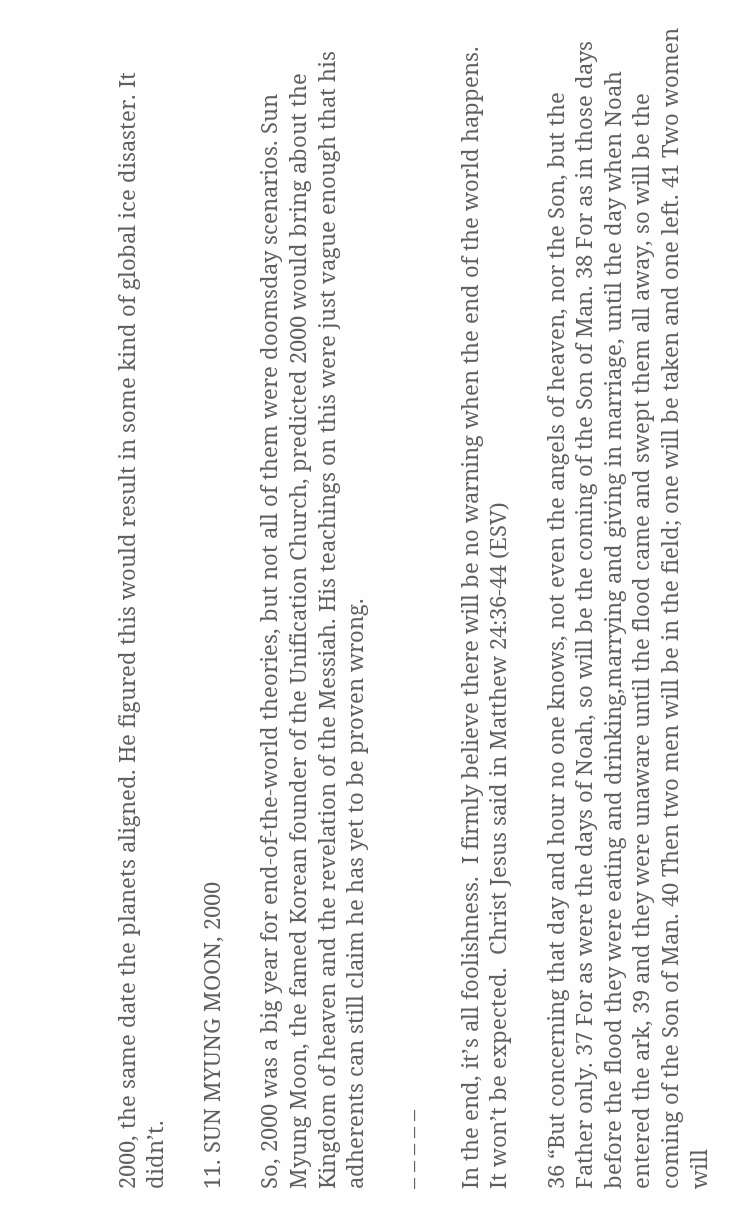2000, the same date the planets aligned. He figured this would result in some kind of global ice disaster. It didn’t.

11. SUN MYUNG MOON, 2000

So, 2000 was a big year for end-of-the-world theories, but not all of them were doomsday scenarios. Sun Myung Moon, the famed Korean founder of the Unification Church, predicted 2000 would bring about the Kingdom of heaven and the revelation of the Messiah. His teachings on this were just vague enough that his adherents can still claim he has yet to be proven wrong.

– – – – –

In the end, it’s all foolishness.  I firmly believe there will be no warning when the end of the world happens.  It won’t be expected.  Christ Jesus said in Matthew 24:36-44 (ESV)

36 “But concerning that day and hour no one knows, not even the angels of heaven, nor the Son, but the Father only. 37 For as were the days of Noah, so will be the coming of the Son of Man. 38 For as in those days before the flood they were eating and drinking,marrying and giving in marriage, until the day when Noah entered the ark, 39 and they were unaware until the flood came and swept them all away, so will be the coming of the Son of Man. 40 Then two men will be in the field; one will be taken and one left. 41 Two women will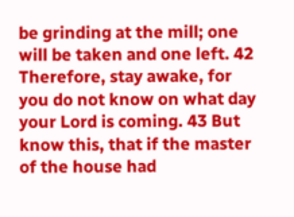be grinding at the mill; one will be taken and one left. 42 Therefore, stay awake, for you do not know on what day your Lord is coming. 43 But know this, that if the master of the house had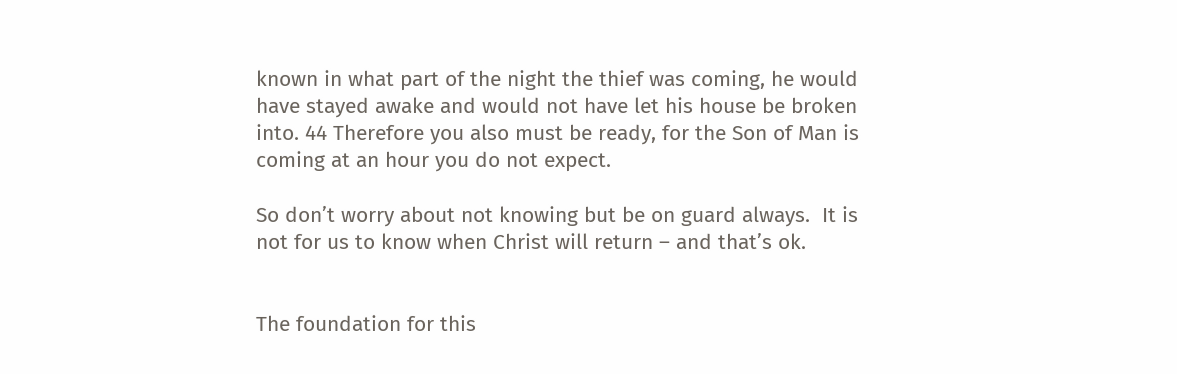known in what part of the night the thief was coming, he would have stayed awake and would not have let his house be broken into. 44 Therefore you also must be ready, for the Son of Man is coming at an hour you do not expect.

So don’t worry about not knowing but be on guard always.  It is not for us to know when Christ will return – and that’s ok.


The foundation for this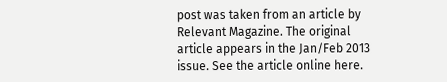post was taken from an article by Relevant Magazine. The original article appears in the Jan/Feb 2013 issue. See the article online here.